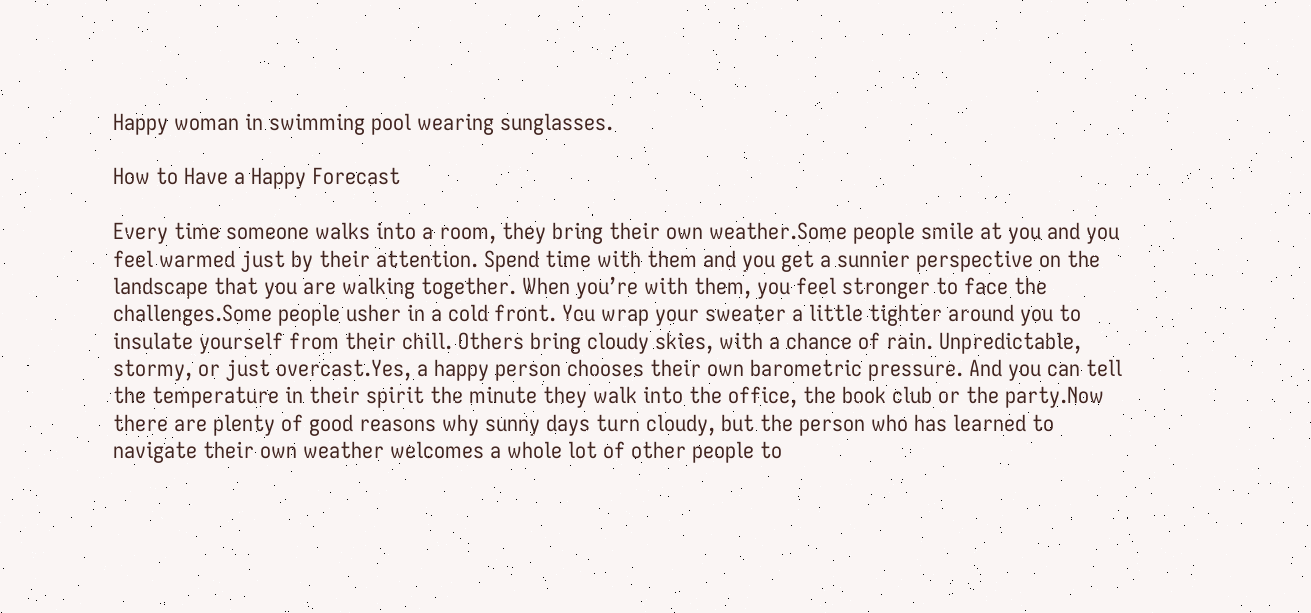Happy woman in swimming pool wearing sunglasses.

How to Have a Happy Forecast

Every time someone walks into a room, they bring their own weather.Some people smile at you and you feel warmed just by their attention. Spend time with them and you get a sunnier perspective on the landscape that you are walking together. When you’re with them, you feel stronger to face the challenges.Some people usher in a cold front. You wrap your sweater a little tighter around you to insulate yourself from their chill. Others bring cloudy skies, with a chance of rain. Unpredictable, stormy, or just overcast.Yes, a happy person chooses their own barometric pressure. And you can tell the temperature in their spirit the minute they walk into the office, the book club or the party.Now there are plenty of good reasons why sunny days turn cloudy, but the person who has learned to navigate their own weather welcomes a whole lot of other people to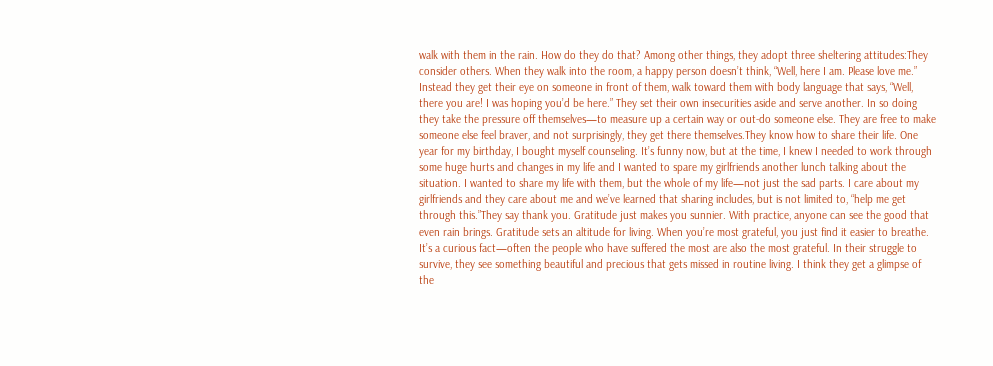walk with them in the rain. How do they do that? Among other things, they adopt three sheltering attitudes:They consider others. When they walk into the room, a happy person doesn’t think, “Well, here I am. Please love me.” Instead they get their eye on someone in front of them, walk toward them with body language that says, “Well, there you are! I was hoping you’d be here.” They set their own insecurities aside and serve another. In so doing they take the pressure off themselves—to measure up a certain way or out-do someone else. They are free to make someone else feel braver, and not surprisingly, they get there themselves.They know how to share their life. One year for my birthday, I bought myself counseling. It’s funny now, but at the time, I knew I needed to work through some huge hurts and changes in my life and I wanted to spare my girlfriends another lunch talking about the situation. I wanted to share my life with them, but the whole of my life—not just the sad parts. I care about my girlfriends and they care about me and we’ve learned that sharing includes, but is not limited to, “help me get through this.”They say thank you. Gratitude just makes you sunnier. With practice, anyone can see the good that even rain brings. Gratitude sets an altitude for living. When you’re most grateful, you just find it easier to breathe. It’s a curious fact—often the people who have suffered the most are also the most grateful. In their struggle to survive, they see something beautiful and precious that gets missed in routine living. I think they get a glimpse of the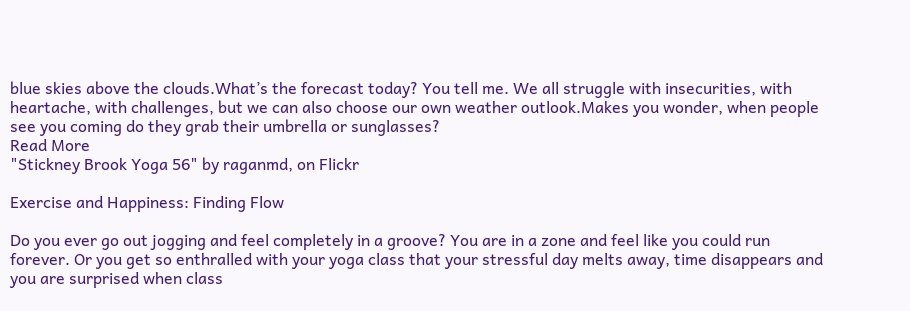blue skies above the clouds.What’s the forecast today? You tell me. We all struggle with insecurities, with heartache, with challenges, but we can also choose our own weather outlook.Makes you wonder, when people see you coming do they grab their umbrella or sunglasses?
Read More
"Stickney Brook Yoga 56" by raganmd, on Flickr

Exercise and Happiness: Finding Flow

Do you ever go out jogging and feel completely in a groove? You are in a zone and feel like you could run forever. Or you get so enthralled with your yoga class that your stressful day melts away, time disappears and you are surprised when class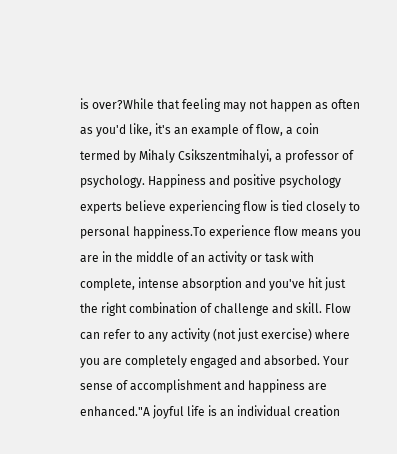is over?While that feeling may not happen as often as you'd like, it's an example of flow, a coin termed by Mihaly Csikszentmihalyi, a professor of psychology. Happiness and positive psychology experts believe experiencing flow is tied closely to personal happiness.To experience flow means you are in the middle of an activity or task with complete, intense absorption and you've hit just the right combination of challenge and skill. Flow can refer to any activity (not just exercise) where you are completely engaged and absorbed. Your sense of accomplishment and happiness are enhanced."A joyful life is an individual creation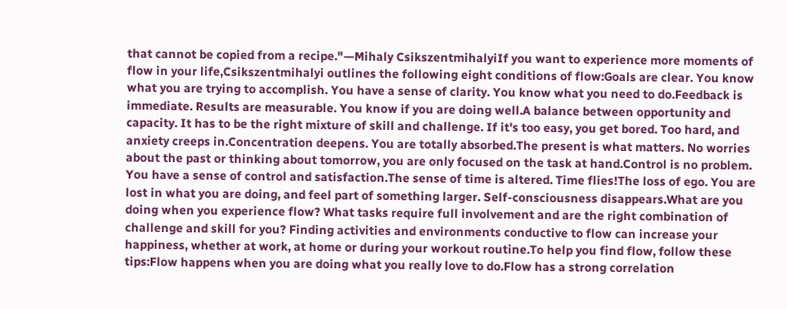that cannot be copied from a recipe."—Mihaly CsikszentmihalyiIf you want to experience more moments of flow in your life,Csikszentmihalyi outlines the following eight conditions of flow:Goals are clear. You know what you are trying to accomplish. You have a sense of clarity. You know what you need to do.Feedback is immediate. Results are measurable. You know if you are doing well.A balance between opportunity and capacity. It has to be the right mixture of skill and challenge. If it's too easy, you get bored. Too hard, and anxiety creeps in.Concentration deepens. You are totally absorbed.The present is what matters. No worries about the past or thinking about tomorrow, you are only focused on the task at hand.Control is no problem. You have a sense of control and satisfaction.The sense of time is altered. Time flies!The loss of ego. You are lost in what you are doing, and feel part of something larger. Self-consciousness disappears.What are you doing when you experience flow? What tasks require full involvement and are the right combination of challenge and skill for you? Finding activities and environments conductive to flow can increase your happiness, whether at work, at home or during your workout routine.To help you find flow, follow these tips:Flow happens when you are doing what you really love to do.Flow has a strong correlation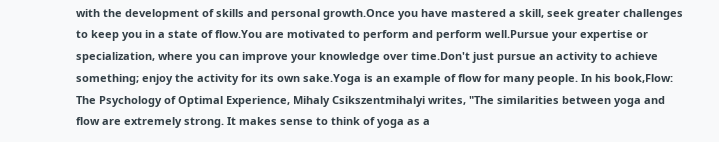with the development of skills and personal growth.Once you have mastered a skill, seek greater challenges to keep you in a state of flow.You are motivated to perform and perform well.Pursue your expertise or specialization, where you can improve your knowledge over time.Don't just pursue an activity to achieve something; enjoy the activity for its own sake.Yoga is an example of flow for many people. In his book,Flow: The Psychology of Optimal Experience, Mihaly Csikszentmihalyi writes, "The similarities between yoga and flow are extremely strong. It makes sense to think of yoga as a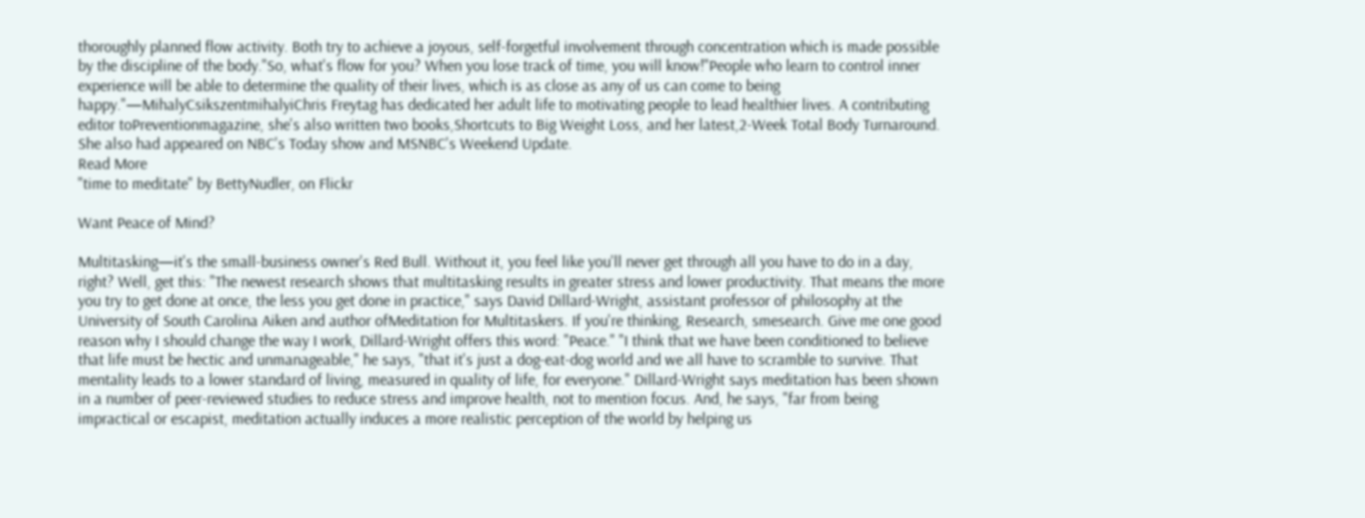thoroughly planned flow activity. Both try to achieve a joyous, self-forgetful involvement through concentration which is made possible by the discipline of the body."So, what's flow for you? When you lose track of time, you will know!"People who learn to control inner experience will be able to determine the quality of their lives, which is as close as any of us can come to being happy."—MihalyCsikszentmihalyiChris Freytag has dedicated her adult life to motivating people to lead healthier lives. A contributing editor toPreventionmagazine, she's also written two books,Shortcuts to Big Weight Loss, and her latest,2-Week Total Body Turnaround. She also had appeared on NBC's Today show and MSNBC's Weekend Update.
Read More
"time to meditate" by BettyNudler, on Flickr

Want Peace of Mind?

Multitasking—it's the small-business owner's Red Bull. Without it, you feel like you'll never get through all you have to do in a day, right? Well, get this: "The newest research shows that multitasking results in greater stress and lower productivity. That means the more you try to get done at once, the less you get done in practice," says David Dillard-Wright, assistant professor of philosophy at the University of South Carolina Aiken and author ofMeditation for Multitaskers. If you're thinking, Research, smesearch. Give me one good reason why I should change the way I work, Dillard-Wright offers this word: "Peace." "I think that we have been conditioned to believe that life must be hectic and unmanageable," he says, "that it's just a dog-eat-dog world and we all have to scramble to survive. That mentality leads to a lower standard of living, measured in quality of life, for everyone." Dillard-Wright says meditation has been shown in a number of peer-reviewed studies to reduce stress and improve health, not to mention focus. And, he says, "far from being impractical or escapist, meditation actually induces a more realistic perception of the world by helping us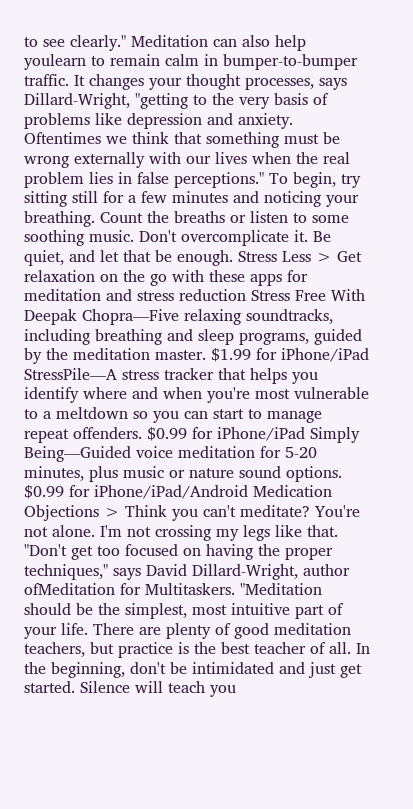to see clearly." Meditation can also help youlearn to remain calm in bumper-to-bumper traffic. It changes your thought processes, says Dillard-Wright, "getting to the very basis of problems like depression and anxiety. Oftentimes we think that something must be wrong externally with our lives when the real problem lies in false perceptions." To begin, try sitting still for a few minutes and noticing your breathing. Count the breaths or listen to some soothing music. Don't overcomplicate it. Be quiet, and let that be enough. Stress Less > Get relaxation on the go with these apps for meditation and stress reduction Stress Free With Deepak Chopra—Five relaxing soundtracks, including breathing and sleep programs, guided by the meditation master. $1.99 for iPhone/iPad StressPile—A stress tracker that helps you identify where and when you're most vulnerable to a meltdown so you can start to manage repeat offenders. $0.99 for iPhone/iPad Simply Being—Guided voice meditation for 5-20 minutes, plus music or nature sound options. $0.99 for iPhone/iPad/Android Medication Objections > Think you can't meditate? You're not alone. I'm not crossing my legs like that. "Don't get too focused on having the proper techniques," says David Dillard-Wright, author ofMeditation for Multitaskers. "Meditation should be the simplest, most intuitive part of your life. There are plenty of good meditation teachers, but practice is the best teacher of all. In the beginning, don't be intimidated and just get started. Silence will teach you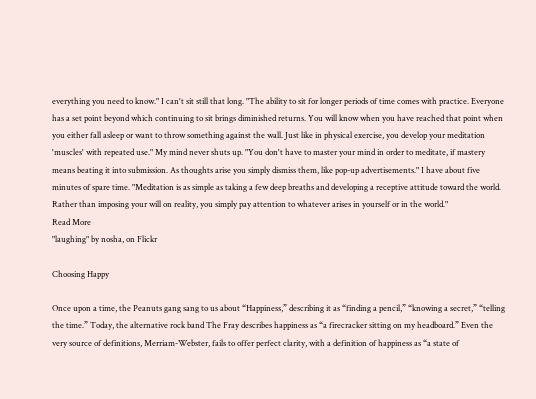everything you need to know." I can't sit still that long. "The ability to sit for longer periods of time comes with practice. Everyone has a set point beyond which continuing to sit brings diminished returns. You will know when you have reached that point when you either fall asleep or want to throw something against the wall. Just like in physical exercise, you develop your meditation 'muscles' with repeated use." My mind never shuts up. "You don't have to master your mind in order to meditate, if mastery means beating it into submission. As thoughts arise you simply dismiss them, like pop-up advertisements." I have about five minutes of spare time. "Meditation is as simple as taking a few deep breaths and developing a receptive attitude toward the world. Rather than imposing your will on reality, you simply pay attention to whatever arises in yourself or in the world."
Read More
"laughing" by nosha, on Flickr

Choosing Happy

Once upon a time, the Peanuts gang sang to us about “Happiness,” describing it as “finding a pencil,” “knowing a secret,” “telling the time.” Today, the alternative rock band The Fray describes happiness as “a firecracker sitting on my headboard.” Even the very source of definitions, Merriam-Webster, fails to offer perfect clarity, with a definition of happiness as “a state of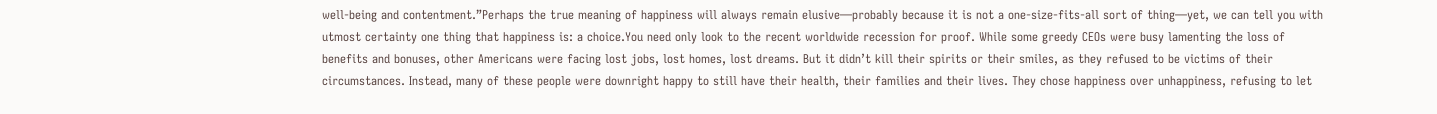well-being and contentment.”Perhaps the true meaning of happiness will always remain elusive—probably because it is not a one-size-fits-all sort of thing—yet, we can tell you with utmost certainty one thing that happiness is: a choice.You need only look to the recent worldwide recession for proof. While some greedy CEOs were busy lamenting the loss of benefits and bonuses, other Americans were facing lost jobs, lost homes, lost dreams. But it didn’t kill their spirits or their smiles, as they refused to be victims of their circumstances. Instead, many of these people were downright happy to still have their health, their families and their lives. They chose happiness over unhappiness, refusing to let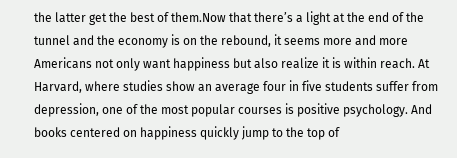the latter get the best of them.Now that there’s a light at the end of the tunnel and the economy is on the rebound, it seems more and more Americans not only want happiness but also realize it is within reach. At Harvard, where studies show an average four in five students suffer from depression, one of the most popular courses is positive psychology. And books centered on happiness quickly jump to the top of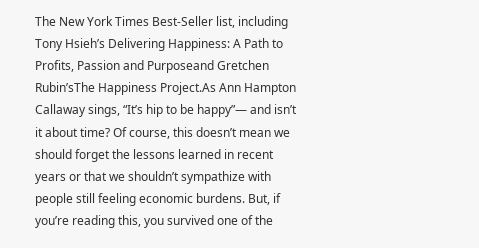The New York Times Best-Seller list, including Tony Hsieh’s Delivering Happiness: A Path to Profits, Passion and Purposeand Gretchen Rubin’sThe Happiness Project.As Ann Hampton Callaway sings, “It’s hip to be happy”— and isn’t it about time? Of course, this doesn’t mean we should forget the lessons learned in recent years or that we shouldn’t sympathize with people still feeling economic burdens. But, if you’re reading this, you survived one of the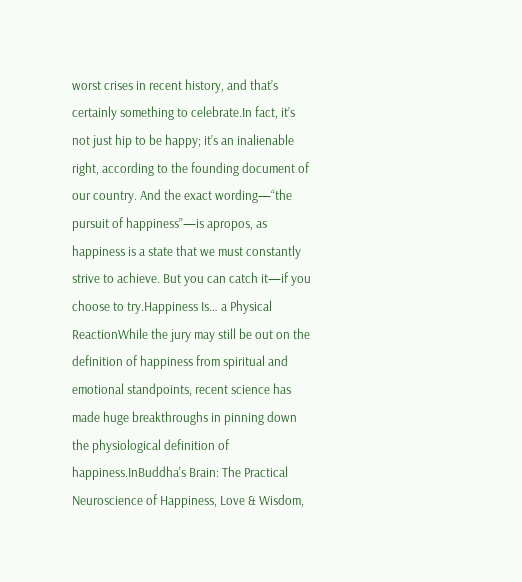worst crises in recent history, and that’s certainly something to celebrate.In fact, it’s not just hip to be happy; it’s an inalienable right, according to the founding document of our country. And the exact wording—“the pursuit of happiness”—is apropos, as happiness is a state that we must constantly strive to achieve. But you can catch it—if you choose to try.Happiness Is… a Physical ReactionWhile the jury may still be out on the definition of happiness from spiritual and emotional standpoints, recent science has made huge breakthroughs in pinning down the physiological definition of happiness.InBuddha's Brain: The Practical Neuroscience of Happiness, Love & Wisdom,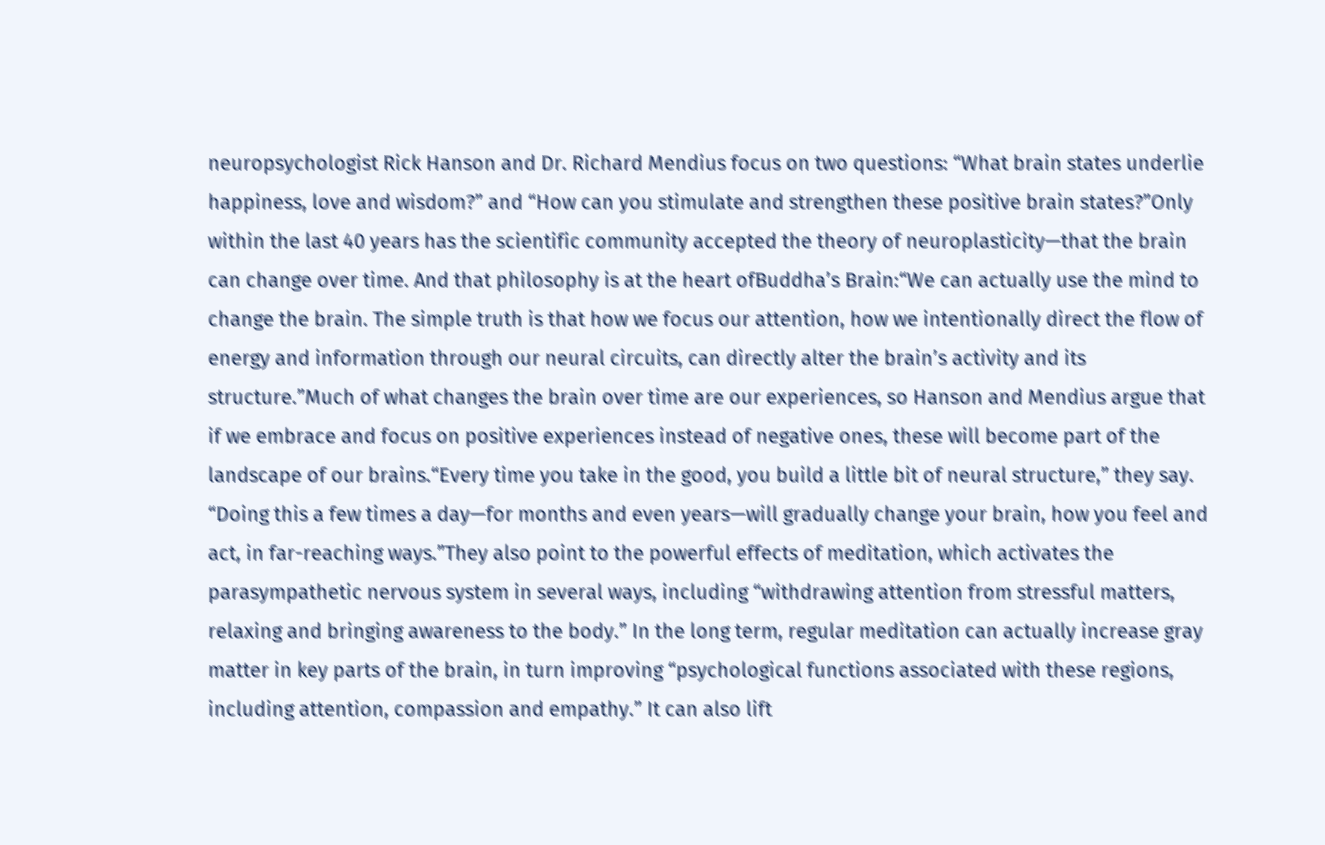neuropsychologist Rick Hanson and Dr. Richard Mendius focus on two questions: “What brain states underlie happiness, love and wisdom?” and “How can you stimulate and strengthen these positive brain states?”Only within the last 40 years has the scientific community accepted the theory of neuroplasticity—that the brain can change over time. And that philosophy is at the heart ofBuddha’s Brain:“We can actually use the mind to change the brain. The simple truth is that how we focus our attention, how we intentionally direct the flow of energy and information through our neural circuits, can directly alter the brain’s activity and its structure.”Much of what changes the brain over time are our experiences, so Hanson and Mendius argue that if we embrace and focus on positive experiences instead of negative ones, these will become part of the landscape of our brains.“Every time you take in the good, you build a little bit of neural structure,” they say. “Doing this a few times a day—for months and even years—will gradually change your brain, how you feel and act, in far-reaching ways.”They also point to the powerful effects of meditation, which activates the parasympathetic nervous system in several ways, including “withdrawing attention from stressful matters, relaxing and bringing awareness to the body.” In the long term, regular meditation can actually increase gray matter in key parts of the brain, in turn improving “psychological functions associated with these regions, including attention, compassion and empathy.” It can also lift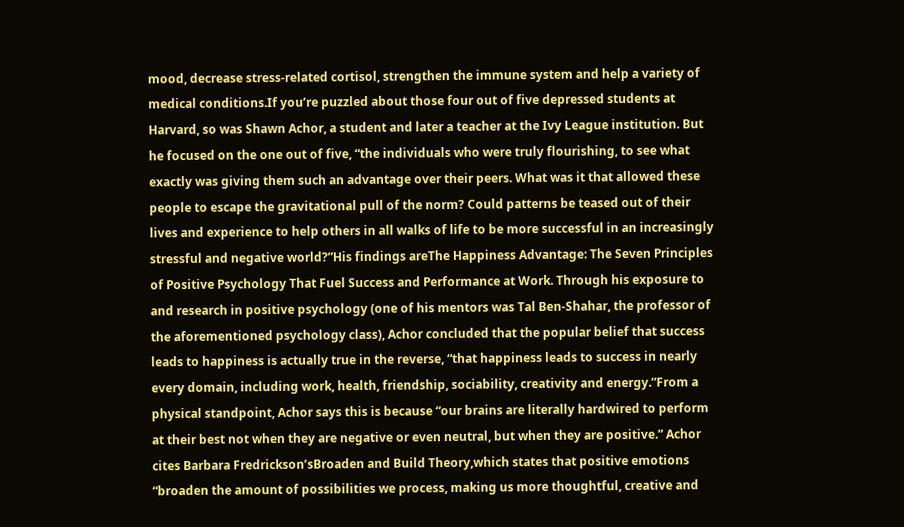mood, decrease stress-related cortisol, strengthen the immune system and help a variety of medical conditions.If you’re puzzled about those four out of five depressed students at Harvard, so was Shawn Achor, a student and later a teacher at the Ivy League institution. But he focused on the one out of five, “the individuals who were truly flourishing, to see what exactly was giving them such an advantage over their peers. What was it that allowed these people to escape the gravitational pull of the norm? Could patterns be teased out of their lives and experience to help others in all walks of life to be more successful in an increasingly stressful and negative world?”His findings areThe Happiness Advantage: The Seven Principles of Positive Psychology That Fuel Success and Performance at Work. Through his exposure to and research in positive psychology (one of his mentors was Tal Ben-Shahar, the professor of the aforementioned psychology class), Achor concluded that the popular belief that success leads to happiness is actually true in the reverse, “that happiness leads to success in nearly every domain, including work, health, friendship, sociability, creativity and energy.”From a physical standpoint, Achor says this is because “our brains are literally hardwired to perform at their best not when they are negative or even neutral, but when they are positive.” Achor cites Barbara Fredrickson’sBroaden and Build Theory,which states that positive emotions “broaden the amount of possibilities we process, making us more thoughtful, creative and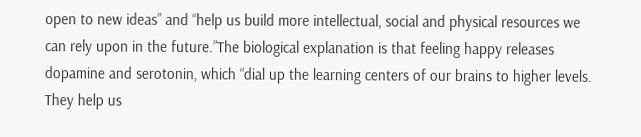open to new ideas” and “help us build more intellectual, social and physical resources we can rely upon in the future.”The biological explanation is that feeling happy releases dopamine and serotonin, which “dial up the learning centers of our brains to higher levels. They help us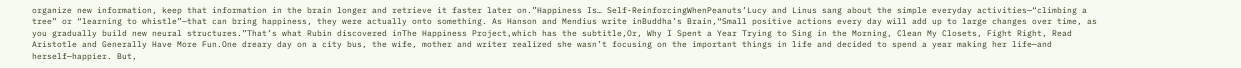organize new information, keep that information in the brain longer and retrieve it faster later on.”Happiness Is… Self-ReinforcingWhenPeanuts’Lucy and Linus sang about the simple everyday activities—“climbing a tree” or “learning to whistle”—that can bring happiness, they were actually onto something. As Hanson and Mendius write inBuddha’s Brain,“Small positive actions every day will add up to large changes over time, as you gradually build new neural structures.”That’s what Rubin discovered inThe Happiness Project,which has the subtitle,Or, Why I Spent a Year Trying to Sing in the Morning, Clean My Closets, Fight Right, Read Aristotle and Generally Have More Fun.One dreary day on a city bus, the wife, mother and writer realized she wasn’t focusing on the important things in life and decided to spend a year making her life—and herself—happier. But,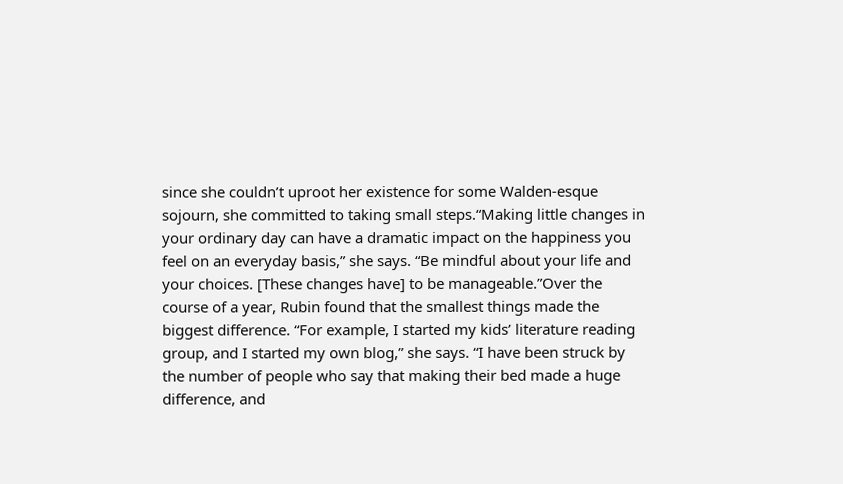since she couldn’t uproot her existence for some Walden-esque sojourn, she committed to taking small steps.“Making little changes in your ordinary day can have a dramatic impact on the happiness you feel on an everyday basis,” she says. “Be mindful about your life and your choices. [These changes have] to be manageable.”Over the course of a year, Rubin found that the smallest things made the biggest difference. “For example, I started my kids’ literature reading group, and I started my own blog,” she says. “I have been struck by the number of people who say that making their bed made a huge difference, and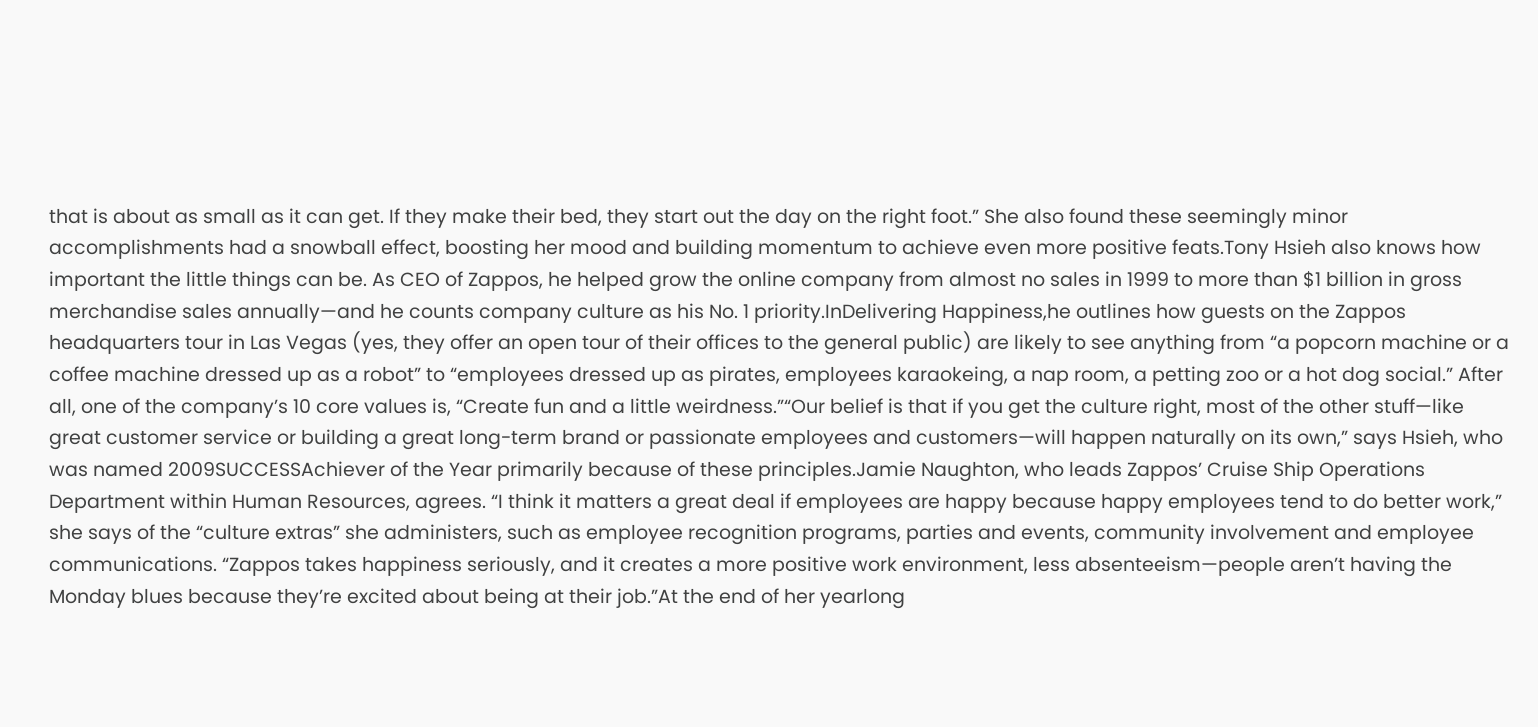that is about as small as it can get. If they make their bed, they start out the day on the right foot.” She also found these seemingly minor accomplishments had a snowball effect, boosting her mood and building momentum to achieve even more positive feats.Tony Hsieh also knows how important the little things can be. As CEO of Zappos, he helped grow the online company from almost no sales in 1999 to more than $1 billion in gross merchandise sales annually—and he counts company culture as his No. 1 priority.InDelivering Happiness,he outlines how guests on the Zappos headquarters tour in Las Vegas (yes, they offer an open tour of their offices to the general public) are likely to see anything from “a popcorn machine or a coffee machine dressed up as a robot” to “employees dressed up as pirates, employees karaokeing, a nap room, a petting zoo or a hot dog social.” After all, one of the company’s 10 core values is, “Create fun and a little weirdness.”“Our belief is that if you get the culture right, most of the other stuff—like great customer service or building a great long-term brand or passionate employees and customers—will happen naturally on its own,” says Hsieh, who was named 2009SUCCESSAchiever of the Year primarily because of these principles.Jamie Naughton, who leads Zappos’ Cruise Ship Operations Department within Human Resources, agrees. “I think it matters a great deal if employees are happy because happy employees tend to do better work,” she says of the “culture extras” she administers, such as employee recognition programs, parties and events, community involvement and employee communications. “Zappos takes happiness seriously, and it creates a more positive work environment, less absenteeism—people aren’t having the Monday blues because they’re excited about being at their job.”At the end of her yearlong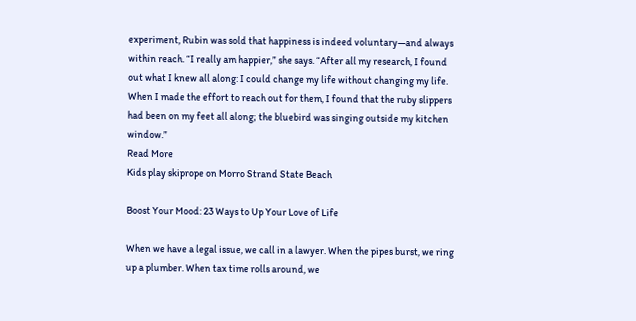experiment, Rubin was sold that happiness is indeed voluntary—and always within reach. “I really am happier,” she says. “After all my research, I found out what I knew all along: I could change my life without changing my life. When I made the effort to reach out for them, I found that the ruby slippers had been on my feet all along; the bluebird was singing outside my kitchen window.”
Read More
Kids play skiprope on Morro Strand State Beach

Boost Your Mood: 23 Ways to Up Your Love of Life

When we have a legal issue, we call in a lawyer. When the pipes burst, we ring up a plumber. When tax time rolls around, we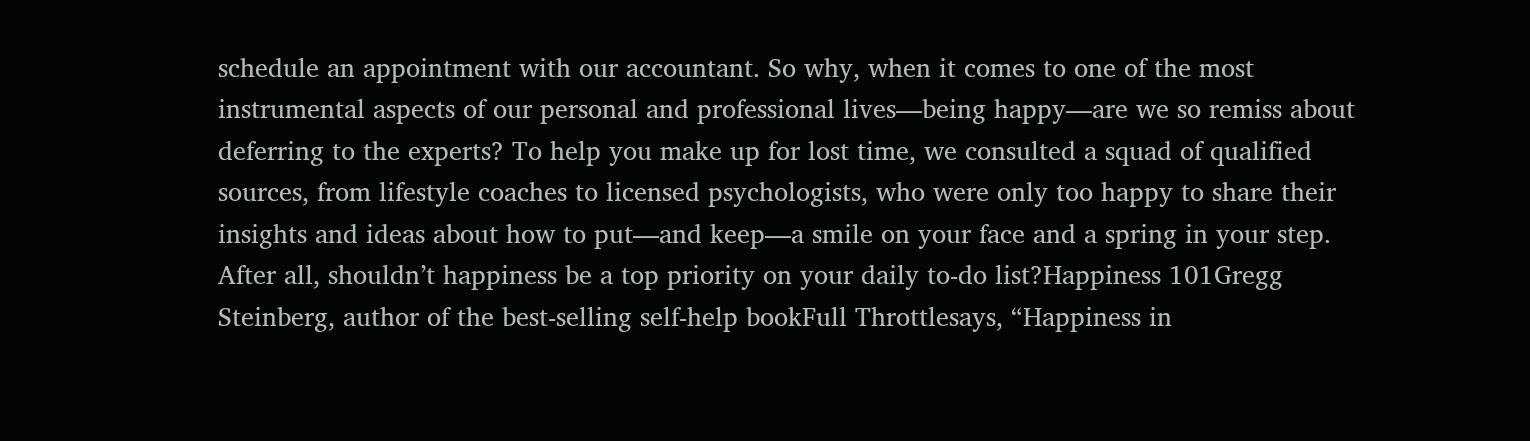schedule an appointment with our accountant. So why, when it comes to one of the most instrumental aspects of our personal and professional lives—being happy—are we so remiss about deferring to the experts? To help you make up for lost time, we consulted a squad of qualified sources, from lifestyle coaches to licensed psychologists, who were only too happy to share their insights and ideas about how to put—and keep—a smile on your face and a spring in your step. After all, shouldn’t happiness be a top priority on your daily to-do list?Happiness 101Gregg Steinberg, author of the best-selling self-help bookFull Throttlesays, “Happiness in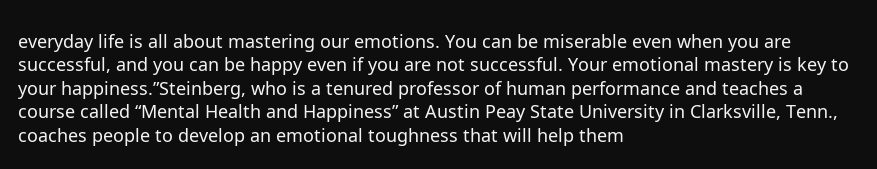everyday life is all about mastering our emotions. You can be miserable even when you are successful, and you can be happy even if you are not successful. Your emotional mastery is key to your happiness.”Steinberg, who is a tenured professor of human performance and teaches a course called “Mental Health and Happiness” at Austin Peay State University in Clarksville, Tenn., coaches people to develop an emotional toughness that will help them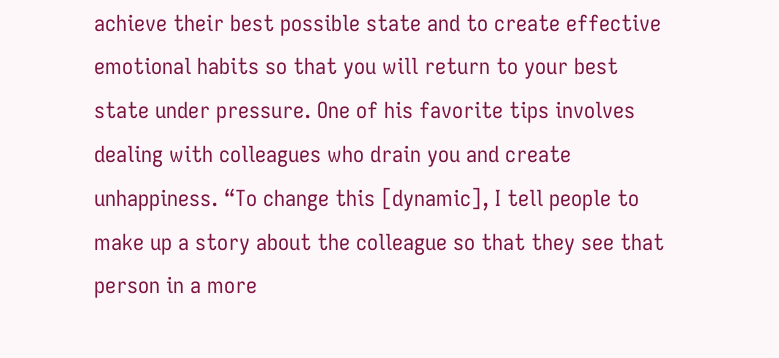achieve their best possible state and to create effective emotional habits so that you will return to your best state under pressure. One of his favorite tips involves dealing with colleagues who drain you and create unhappiness. “To change this [dynamic], I tell people to make up a story about the colleague so that they see that person in a more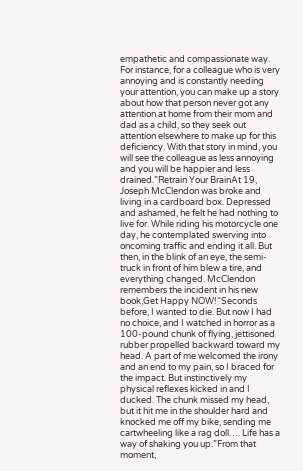empathetic and compassionate way. For instance, for a colleague who is very annoying and is constantly needing your attention, you can make up a story about how that person never got any attention at home from their mom and dad as a child, so they seek out attention elsewhere to make up for this deficiency. With that story in mind, you will see the colleague as less annoying and you will be happier and less drained.”Retrain Your BrainAt 19, Joseph McClendon was broke and living in a cardboard box. Depressed and ashamed, he felt he had nothing to live for. While riding his motorcycle one day, he contemplated swerving into oncoming traffic and ending it all. But then, in the blink of an eye, the semi-truck in front of him blew a tire, and everything changed. McClendon remembers the incident in his new book,Get Happy NOW!“Seconds before, I wanted to die. But now I had no choice, and I watched in horror as a 100-pound chunk of flying, jettisoned rubber propelled backward toward my head. A part of me welcomed the irony and an end to my pain, so I braced for the impact. But instinctively my physical reflexes kicked in and I ducked. The chunk missed my head, but it hit me in the shoulder hard and knocked me off my bike, sending me cartwheeling like a rag doll…. Life has a way of shaking you up.”From that moment,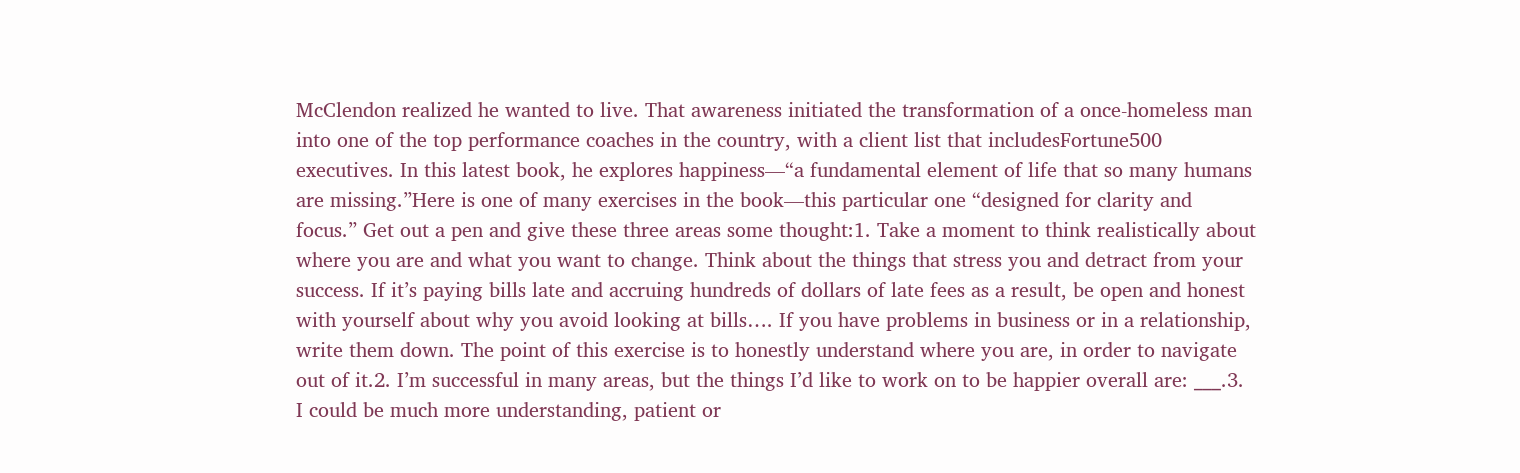McClendon realized he wanted to live. That awareness initiated the transformation of a once-homeless man into one of the top performance coaches in the country, with a client list that includesFortune500 executives. In this latest book, he explores happiness—“a fundamental element of life that so many humans are missing.”Here is one of many exercises in the book—this particular one “designed for clarity and focus.” Get out a pen and give these three areas some thought:1. Take a moment to think realistically about where you are and what you want to change. Think about the things that stress you and detract from your success. If it’s paying bills late and accruing hundreds of dollars of late fees as a result, be open and honest with yourself about why you avoid looking at bills…. If you have problems in business or in a relationship, write them down. The point of this exercise is to honestly understand where you are, in order to navigate out of it.2. I’m successful in many areas, but the things I’d like to work on to be happier overall are: ___.3. I could be much more understanding, patient or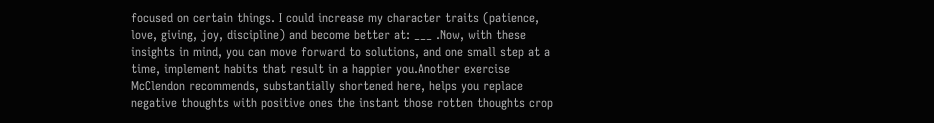focused on certain things. I could increase my character traits (patience, love, giving, joy, discipline) and become better at: ___ .Now, with these insights in mind, you can move forward to solutions, and one small step at a time, implement habits that result in a happier you.Another exercise McClendon recommends, substantially shortened here, helps you replace negative thoughts with positive ones the instant those rotten thoughts crop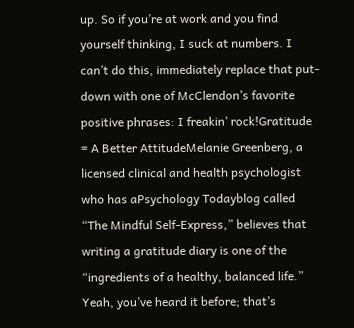up. So if you’re at work and you find yourself thinking, I suck at numbers. I can’t do this, immediately replace that put-down with one of McClendon’s favorite positive phrases: I freakin’ rock!Gratitude = A Better AttitudeMelanie Greenberg, a licensed clinical and health psychologist who has aPsychology Todayblog called “The Mindful Self-Express,” believes that writing a gratitude diary is one of the “ingredients of a healthy, balanced life.” Yeah, you’ve heard it before; that’s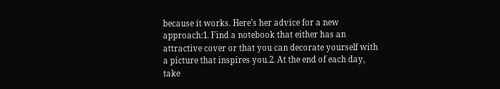because it works. Here’s her advice for a new approach:1. Find a notebook that either has an attractive cover or that you can decorate yourself with a picture that inspires you.2. At the end of each day, take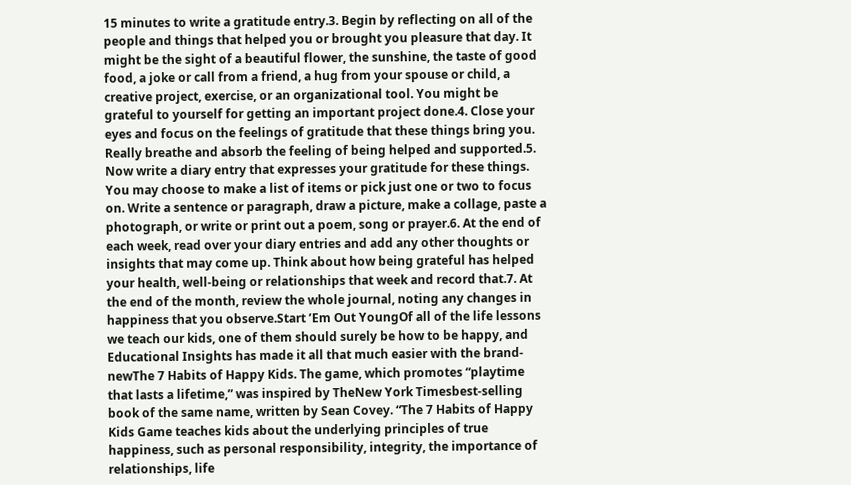15 minutes to write a gratitude entry.3. Begin by reflecting on all of the people and things that helped you or brought you pleasure that day. It might be the sight of a beautiful flower, the sunshine, the taste of good food, a joke or call from a friend, a hug from your spouse or child, a creative project, exercise, or an organizational tool. You might be grateful to yourself for getting an important project done.4. Close your eyes and focus on the feelings of gratitude that these things bring you. Really breathe and absorb the feeling of being helped and supported.5. Now write a diary entry that expresses your gratitude for these things. You may choose to make a list of items or pick just one or two to focus on. Write a sentence or paragraph, draw a picture, make a collage, paste a photograph, or write or print out a poem, song or prayer.6. At the end of each week, read over your diary entries and add any other thoughts or insights that may come up. Think about how being grateful has helped your health, well-being or relationships that week and record that.7. At the end of the month, review the whole journal, noting any changes in happiness that you observe.Start ’Em Out YoungOf all of the life lessons we teach our kids, one of them should surely be how to be happy, and Educational Insights has made it all that much easier with the brand-newThe 7 Habits of Happy Kids. The game, which promotes “playtime that lasts a lifetime,” was inspired by TheNew York Timesbest-selling book of the same name, written by Sean Covey. “The 7 Habits of Happy Kids Game teaches kids about the underlying principles of true happiness, such as personal responsibility, integrity, the importance of relationships, life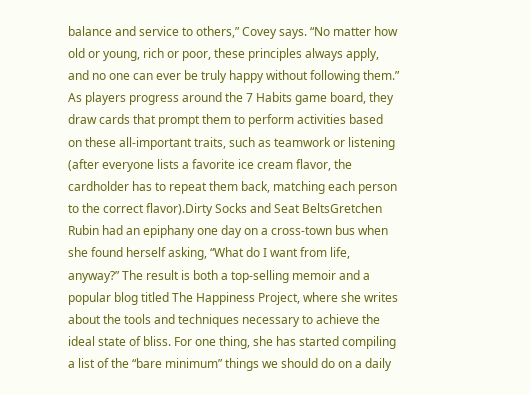balance and service to others,” Covey says. “No matter how old or young, rich or poor, these principles always apply, and no one can ever be truly happy without following them.” As players progress around the 7 Habits game board, they draw cards that prompt them to perform activities based on these all-important traits, such as teamwork or listening (after everyone lists a favorite ice cream flavor, the cardholder has to repeat them back, matching each person to the correct flavor).Dirty Socks and Seat BeltsGretchen Rubin had an epiphany one day on a cross-town bus when she found herself asking, “What do I want from life, anyway?” The result is both a top-selling memoir and a popular blog titled The Happiness Project, where she writes about the tools and techniques necessary to achieve the ideal state of bliss. For one thing, she has started compiling a list of the “bare minimum” things we should do on a daily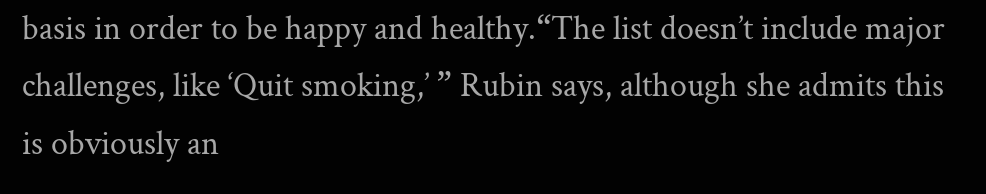basis in order to be happy and healthy.“The list doesn’t include major challenges, like ‘Quit smoking,’ ” Rubin says, although she admits this is obviously an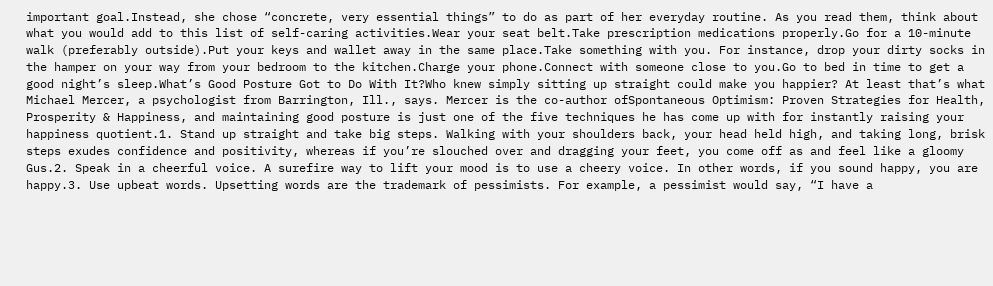important goal.Instead, she chose “concrete, very essential things” to do as part of her everyday routine. As you read them, think about what you would add to this list of self-caring activities.Wear your seat belt.Take prescription medications properly.Go for a 10-minute walk (preferably outside).Put your keys and wallet away in the same place.Take something with you. For instance, drop your dirty socks in the hamper on your way from your bedroom to the kitchen.Charge your phone.Connect with someone close to you.Go to bed in time to get a good night’s sleep.What’s Good Posture Got to Do With It?Who knew simply sitting up straight could make you happier? At least that’s what Michael Mercer, a psychologist from Barrington, Ill., says. Mercer is the co-author ofSpontaneous Optimism: Proven Strategies for Health, Prosperity & Happiness, and maintaining good posture is just one of the five techniques he has come up with for instantly raising your happiness quotient.1. Stand up straight and take big steps. Walking with your shoulders back, your head held high, and taking long, brisk steps exudes confidence and positivity, whereas if you’re slouched over and dragging your feet, you come off as and feel like a gloomy Gus.2. Speak in a cheerful voice. A surefire way to lift your mood is to use a cheery voice. In other words, if you sound happy, you are happy.3. Use upbeat words. Upsetting words are the trademark of pessimists. For example, a pessimist would say, “I have a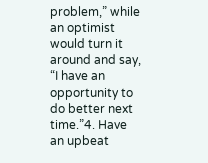problem,” while an optimist would turn it around and say, “I have an opportunity to do better next time.”4. Have an upbeat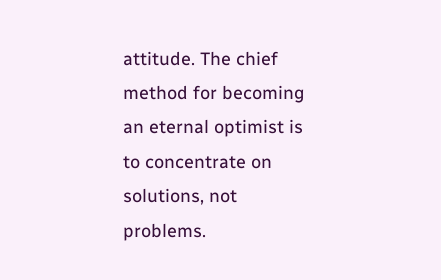attitude. The chief method for becoming an eternal optimist is to concentrate on solutions, not problems.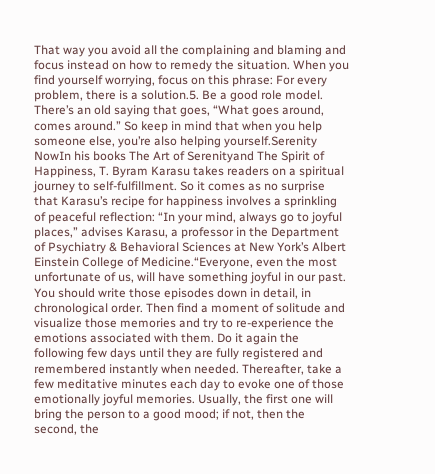That way you avoid all the complaining and blaming and focus instead on how to remedy the situation. When you find yourself worrying, focus on this phrase: For every problem, there is a solution.5. Be a good role model. There’s an old saying that goes, “What goes around, comes around.” So keep in mind that when you help someone else, you’re also helping yourself.Serenity NowIn his books The Art of Serenityand The Spirit of Happiness, T. Byram Karasu takes readers on a spiritual journey to self-fulfillment. So it comes as no surprise that Karasu’s recipe for happiness involves a sprinkling of peaceful reflection: “In your mind, always go to joyful places,” advises Karasu, a professor in the Department of Psychiatry & Behavioral Sciences at New York’s Albert Einstein College of Medicine.“Everyone, even the most unfortunate of us, will have something joyful in our past. You should write those episodes down in detail, in chronological order. Then find a moment of solitude and visualize those memories and try to re-experience the emotions associated with them. Do it again the following few days until they are fully registered and remembered instantly when needed. Thereafter, take a few meditative minutes each day to evoke one of those emotionally joyful memories. Usually, the first one will bring the person to a good mood; if not, then the second, the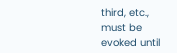third, etc., must be evoked until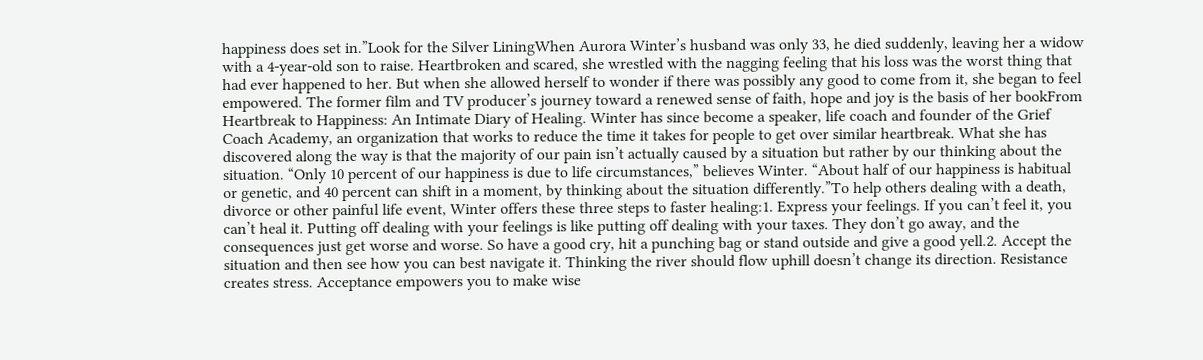happiness does set in.”Look for the Silver LiningWhen Aurora Winter’s husband was only 33, he died suddenly, leaving her a widow with a 4-year-old son to raise. Heartbroken and scared, she wrestled with the nagging feeling that his loss was the worst thing that had ever happened to her. But when she allowed herself to wonder if there was possibly any good to come from it, she began to feel empowered. The former film and TV producer’s journey toward a renewed sense of faith, hope and joy is the basis of her bookFrom Heartbreak to Happiness: An Intimate Diary of Healing. Winter has since become a speaker, life coach and founder of the Grief Coach Academy, an organization that works to reduce the time it takes for people to get over similar heartbreak. What she has discovered along the way is that the majority of our pain isn’t actually caused by a situation but rather by our thinking about the situation. “Only 10 percent of our happiness is due to life circumstances,” believes Winter. “About half of our happiness is habitual or genetic, and 40 percent can shift in a moment, by thinking about the situation differently.”To help others dealing with a death, divorce or other painful life event, Winter offers these three steps to faster healing:1. Express your feelings. If you can’t feel it, you can’t heal it. Putting off dealing with your feelings is like putting off dealing with your taxes. They don’t go away, and the consequences just get worse and worse. So have a good cry, hit a punching bag or stand outside and give a good yell.2. Accept the situation and then see how you can best navigate it. Thinking the river should flow uphill doesn’t change its direction. Resistance creates stress. Acceptance empowers you to make wise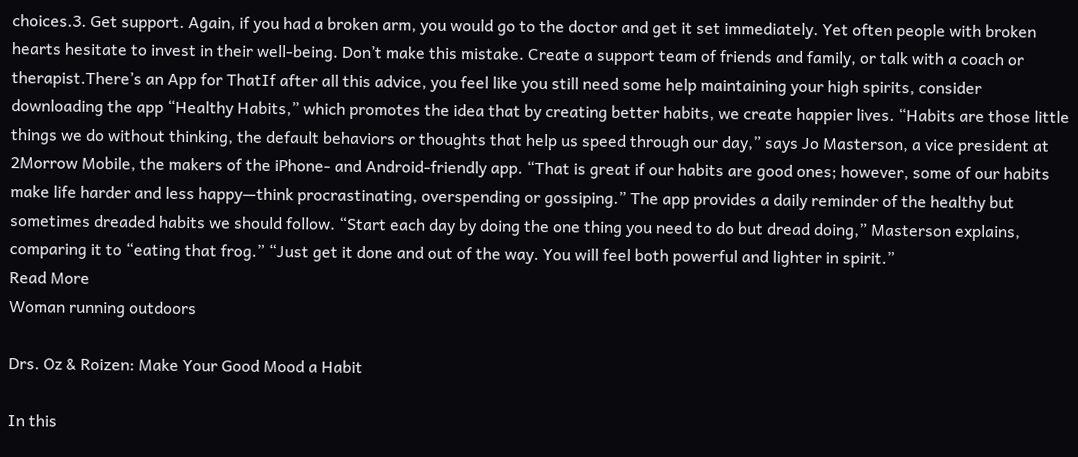choices.3. Get support. Again, if you had a broken arm, you would go to the doctor and get it set immediately. Yet often people with broken hearts hesitate to invest in their well-being. Don’t make this mistake. Create a support team of friends and family, or talk with a coach or therapist.There’s an App for ThatIf after all this advice, you feel like you still need some help maintaining your high spirits, consider downloading the app “Healthy Habits,” which promotes the idea that by creating better habits, we create happier lives. “Habits are those little things we do without thinking, the default behaviors or thoughts that help us speed through our day,” says Jo Masterson, a vice president at 2Morrow Mobile, the makers of the iPhone- and Android-friendly app. “That is great if our habits are good ones; however, some of our habits make life harder and less happy—think procrastinating, overspending or gossiping.” The app provides a daily reminder of the healthy but sometimes dreaded habits we should follow. “Start each day by doing the one thing you need to do but dread doing,” Masterson explains, comparing it to “eating that frog.” “Just get it done and out of the way. You will feel both powerful and lighter in spirit.”
Read More
Woman running outdoors

Drs. Oz & Roizen: Make Your Good Mood a Habit

In this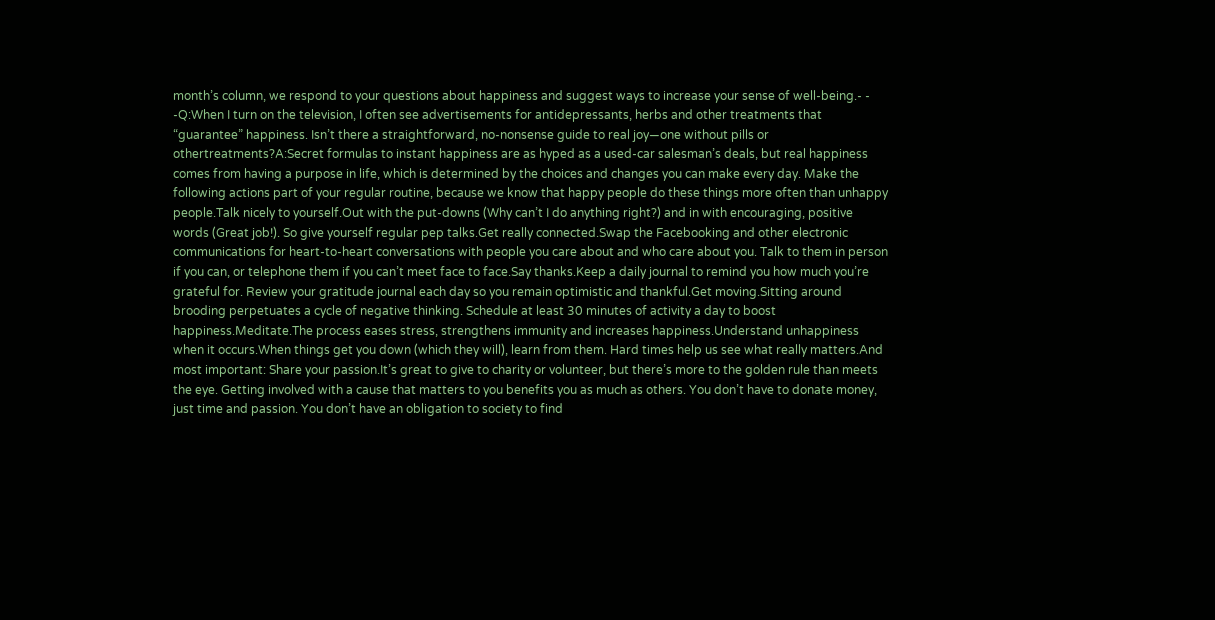month’s column, we respond to your questions about happiness and suggest ways to increase your sense of well-being.- - -Q:When I turn on the television, I often see advertisements for antidepressants, herbs and other treatments that “guarantee” happiness. Isn’t there a straightforward, no-nonsense guide to real joy—one without pills or othertreatments?A:Secret formulas to instant happiness are as hyped as a used-car salesman’s deals, but real happiness comes from having a purpose in life, which is determined by the choices and changes you can make every day. Make the following actions part of your regular routine, because we know that happy people do these things more often than unhappy people.Talk nicely to yourself.Out with the put-downs (Why can’t I do anything right?) and in with encouraging, positive words (Great job!). So give yourself regular pep talks.Get really connected.Swap the Facebooking and other electronic communications for heart-to-heart conversations with people you care about and who care about you. Talk to them in person if you can, or telephone them if you can’t meet face to face.Say thanks.Keep a daily journal to remind you how much you’re grateful for. Review your gratitude journal each day so you remain optimistic and thankful.Get moving.Sitting around brooding perpetuates a cycle of negative thinking. Schedule at least 30 minutes of activity a day to boost happiness.Meditate.The process eases stress, strengthens immunity and increases happiness.Understand unhappiness when it occurs.When things get you down (which they will), learn from them. Hard times help us see what really matters.And most important: Share your passion.It’s great to give to charity or volunteer, but there’s more to the golden rule than meets the eye. Getting involved with a cause that matters to you benefits you as much as others. You don’t have to donate money, just time and passion. You don’t have an obligation to society to find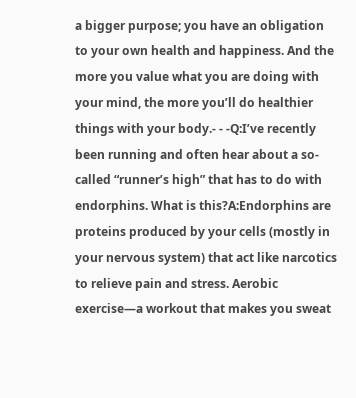a bigger purpose; you have an obligation to your own health and happiness. And the more you value what you are doing with your mind, the more you’ll do healthier things with your body.- - -Q:I’ve recently been running and often hear about a so-called “runner’s high” that has to do with endorphins. What is this?A:Endorphins are proteins produced by your cells (mostly in your nervous system) that act like narcotics to relieve pain and stress. Aerobic exercise—a workout that makes you sweat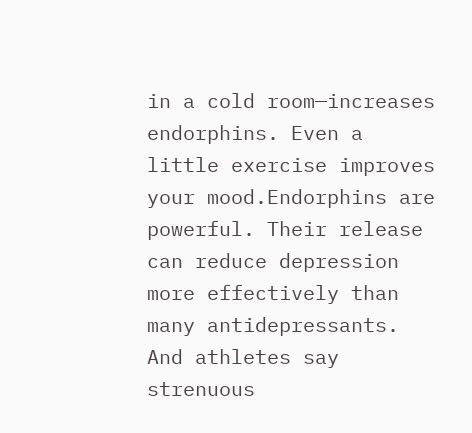in a cold room—increases endorphins. Even a little exercise improves your mood.Endorphins are powerful. Their release can reduce depression more effectively than many antidepressants. And athletes say strenuous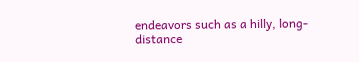endeavors such as a hilly, long-distance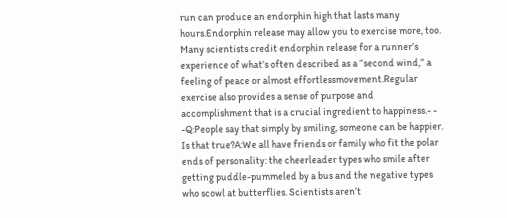run can produce an endorphin high that lasts many hours.Endorphin release may allow you to exercise more, too. Many scientists credit endorphin release for a runner’s experience of what’s often described as a “second wind,” a feeling of peace or almost effortlessmovement.Regular exercise also provides a sense of purpose and accomplishment that is a crucial ingredient to happiness.- - -Q:People say that simply by smiling, someone can be happier. Is that true?A:We all have friends or family who fit the polar ends of personality: the cheerleader types who smile after getting puddle-pummeled by a bus and the negative types who scowl at butterflies. Scientists aren’t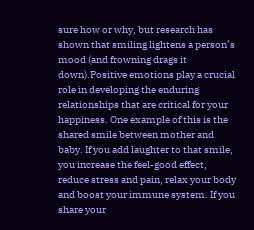sure how or why, but research has shown that smiling lightens a person’s mood (and frowning drags it down).Positive emotions play a crucial role in developing the enduring relationships that are critical for your happiness. One example of this is the shared smile between mother and baby. If you add laughter to that smile, you increase the feel-good effect, reduce stress and pain, relax your body and boost your immune system. If you share your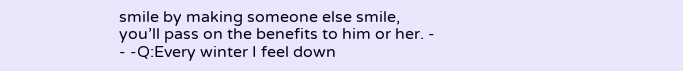smile by making someone else smile, you’ll pass on the benefits to him or her. - - -Q:Every winter I feel down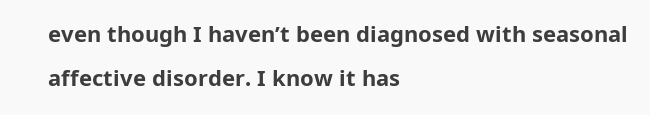even though I haven’t been diagnosed with seasonal affective disorder. I know it has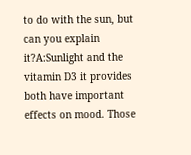to do with the sun, but can you explain it?A:Sunlight and the vitamin D3 it provides both have important effects on mood. Those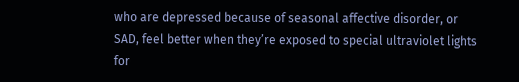who are depressed because of seasonal affective disorder, or SAD, feel better when they’re exposed to special ultraviolet lights for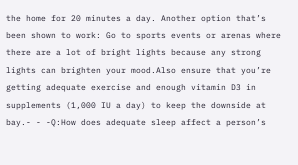the home for 20 minutes a day. Another option that’s been shown to work: Go to sports events or arenas where there are a lot of bright lights because any strong lights can brighten your mood.Also ensure that you’re getting adequate exercise and enough vitamin D3 in supplements (1,000 IU a day) to keep the downside at bay.- - -Q:How does adequate sleep affect a person’s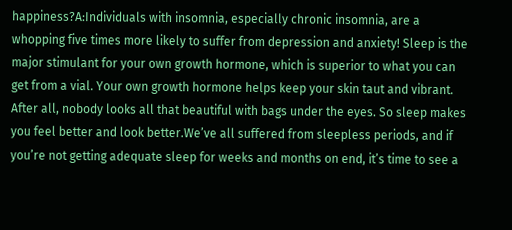happiness?A:Individuals with insomnia, especially chronic insomnia, are a whopping five times more likely to suffer from depression and anxiety! Sleep is the major stimulant for your own growth hormone, which is superior to what you can get from a vial. Your own growth hormone helps keep your skin taut and vibrant. After all, nobody looks all that beautiful with bags under the eyes. So sleep makes you feel better and look better.We’ve all suffered from sleepless periods, and if you’re not getting adequate sleep for weeks and months on end, it’s time to see a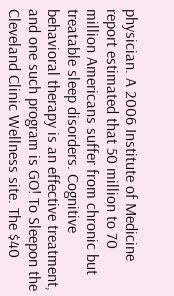physician. A 2006 Institute of Medicine report estimated that 50 million to 70 million Americans suffer from chronic but treatable sleep disorders. Cognitive behavioral therapy is an effective treatment, and one such program is GO! To Sleepon the Cleveland Clinic Wellness site. The $40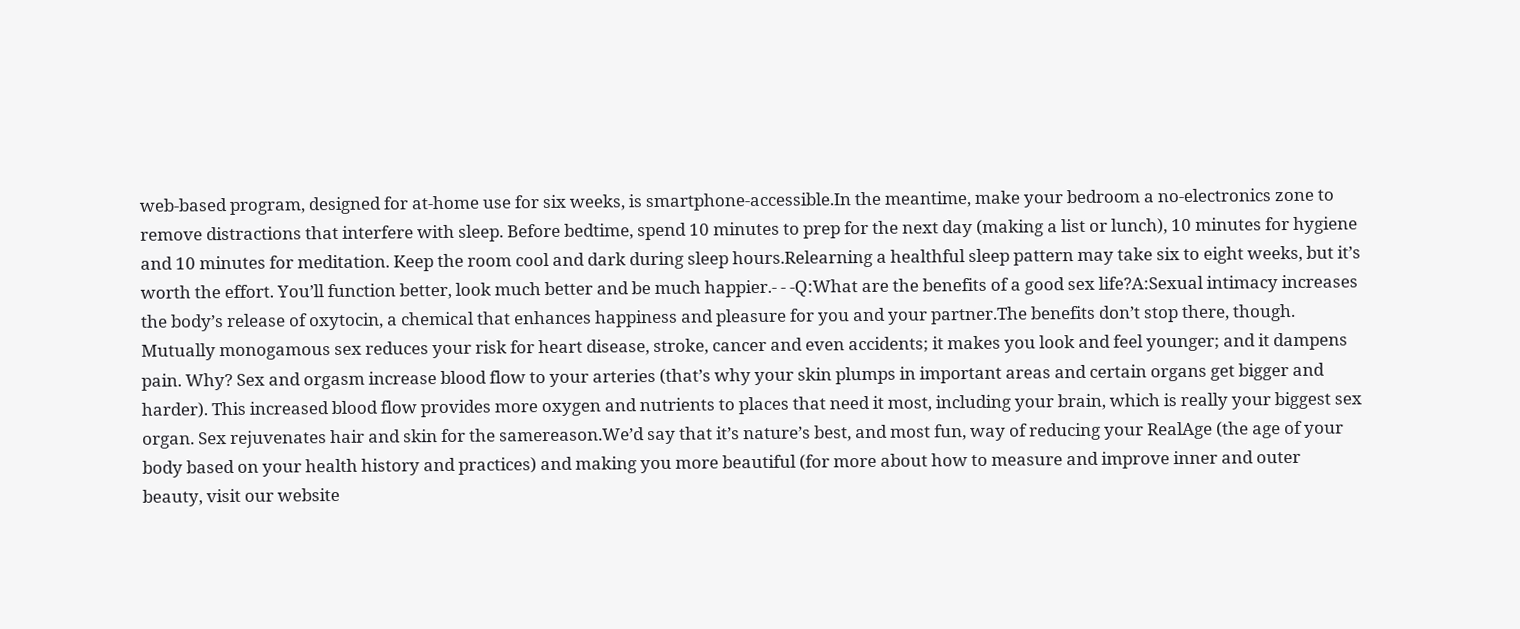web-based program, designed for at-home use for six weeks, is smartphone-accessible.In the meantime, make your bedroom a no-electronics zone to remove distractions that interfere with sleep. Before bedtime, spend 10 minutes to prep for the next day (making a list or lunch), 10 minutes for hygiene and 10 minutes for meditation. Keep the room cool and dark during sleep hours.Relearning a healthful sleep pattern may take six to eight weeks, but it’s worth the effort. You’ll function better, look much better and be much happier.- - -Q:What are the benefits of a good sex life?A:Sexual intimacy increases the body’s release of oxytocin, a chemical that enhances happiness and pleasure for you and your partner.The benefits don’t stop there, though. Mutually monogamous sex reduces your risk for heart disease, stroke, cancer and even accidents; it makes you look and feel younger; and it dampens pain. Why? Sex and orgasm increase blood flow to your arteries (that’s why your skin plumps in important areas and certain organs get bigger and harder). This increased blood flow provides more oxygen and nutrients to places that need it most, including your brain, which is really your biggest sex organ. Sex rejuvenates hair and skin for the samereason.We’d say that it’s nature’s best, and most fun, way of reducing your RealAge (the age of your body based on your health history and practices) and making you more beautiful (for more about how to measure and improve inner and outer beauty, visit our website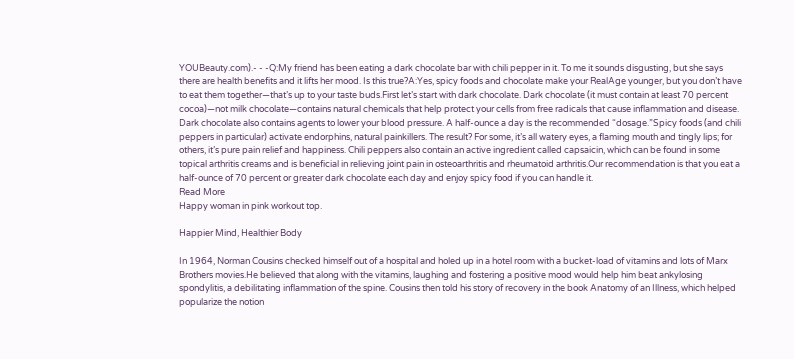YOUBeauty.com).- - -Q:My friend has been eating a dark chocolate bar with chili pepper in it. To me it sounds disgusting, but she says there are health benefits and it lifts her mood. Is this true?A:Yes, spicy foods and chocolate make your RealAge younger, but you don’t have to eat them together—that’s up to your taste buds.First let’s start with dark chocolate. Dark chocolate (it must contain at least 70 percent cocoa)—not milk chocolate—contains natural chemicals that help protect your cells from free radicals that cause inflammation and disease. Dark chocolate also contains agents to lower your blood pressure. A half-ounce a day is the recommended “dosage.”Spicy foods (and chili peppers in particular) activate endorphins, natural painkillers. The result? For some, it’s all watery eyes, a flaming mouth and tingly lips; for others, it’s pure pain relief and happiness. Chili peppers also contain an active ingredient called capsaicin, which can be found in some topical arthritis creams and is beneficial in relieving joint pain in osteoarthritis and rheumatoid arthritis.Our recommendation is that you eat a half-ounce of 70 percent or greater dark chocolate each day and enjoy spicy food if you can handle it.
Read More
Happy woman in pink workout top.

Happier Mind, Healthier Body

In 1964, Norman Cousins checked himself out of a hospital and holed up in a hotel room with a bucket-load of vitamins and lots of Marx Brothers movies.He believed that along with the vitamins, laughing and fostering a positive mood would help him beat ankylosing spondylitis, a debilitating inflammation of the spine. Cousins then told his story of recovery in the book Anatomy of an Illness, which helped popularize the notion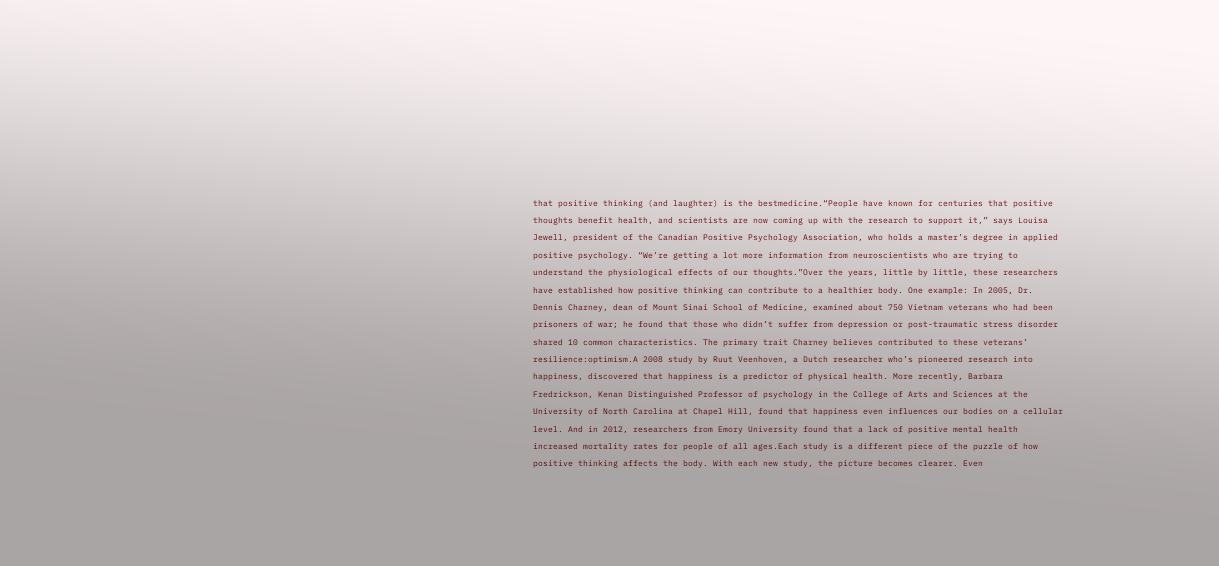that positive thinking (and laughter) is the bestmedicine.“People have known for centuries that positive thoughts benefit health, and scientists are now coming up with the research to support it,” says Louisa Jewell, president of the Canadian Positive Psychology Association, who holds a master’s degree in applied positive psychology. “We’re getting a lot more information from neuroscientists who are trying to understand the physiological effects of our thoughts.”Over the years, little by little, these researchers have established how positive thinking can contribute to a healthier body. One example: In 2005, Dr. Dennis Charney, dean of Mount Sinai School of Medicine, examined about 750 Vietnam veterans who had been prisoners of war; he found that those who didn’t suffer from depression or post-traumatic stress disorder shared 10 common characteristics. The primary trait Charney believes contributed to these veterans’ resilience:optimism.A 2008 study by Ruut Veenhoven, a Dutch researcher who’s pioneered research into happiness, discovered that happiness is a predictor of physical health. More recently, Barbara Fredrickson, Kenan Distinguished Professor of psychology in the College of Arts and Sciences at the University of North Carolina at Chapel Hill, found that happiness even influences our bodies on a cellular level. And in 2012, researchers from Emory University found that a lack of positive mental health increased mortality rates for people of all ages.Each study is a different piece of the puzzle of how positive thinking affects the body. With each new study, the picture becomes clearer. Even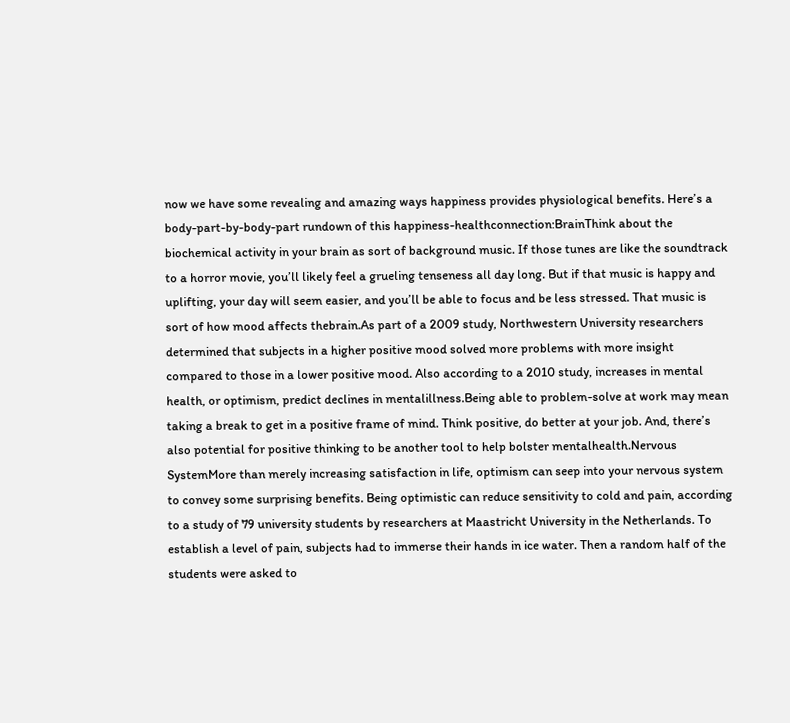now we have some revealing and amazing ways happiness provides physiological benefits. Here’s a body-part-by-body-part rundown of this happiness-healthconnection:BrainThink about the biochemical activity in your brain as sort of background music. If those tunes are like the soundtrack to a horror movie, you’ll likely feel a grueling tenseness all day long. But if that music is happy and uplifting, your day will seem easier, and you’ll be able to focus and be less stressed. That music is sort of how mood affects thebrain.As part of a 2009 study, Northwestern University researchers determined that subjects in a higher positive mood solved more problems with more insight compared to those in a lower positive mood. Also according to a 2010 study, increases in mental health, or optimism, predict declines in mentalillness.Being able to problem-solve at work may mean taking a break to get in a positive frame of mind. Think positive, do better at your job. And, there’s also potential for positive thinking to be another tool to help bolster mentalhealth.Nervous SystemMore than merely increasing satisfaction in life, optimism can seep into your nervous system to convey some surprising benefits. Being optimistic can reduce sensitivity to cold and pain, according to a study of 79 university students by researchers at Maastricht University in the Netherlands. To establish a level of pain, subjects had to immerse their hands in ice water. Then a random half of the students were asked to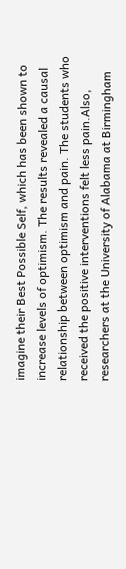imagine their Best Possible Self, which has been shown to increase levels of optimism. The results revealed a causal relationship between optimism and pain. The students who received the positive interventions felt less pain.Also, researchers at the University of Alabama at Birmingham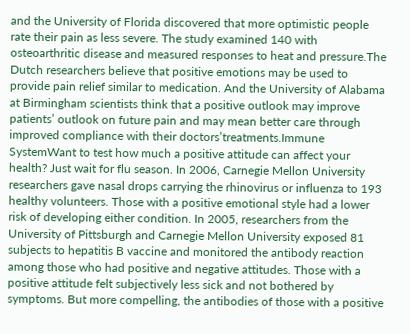and the University of Florida discovered that more optimistic people rate their pain as less severe. The study examined 140 with osteoarthritic disease and measured responses to heat and pressure.The Dutch researchers believe that positive emotions may be used to provide pain relief similar to medication. And the University of Alabama at Birmingham scientists think that a positive outlook may improve patients’ outlook on future pain and may mean better care through improved compliance with their doctors’treatments.Immune SystemWant to test how much a positive attitude can affect your health? Just wait for flu season. In 2006, Carnegie Mellon University researchers gave nasal drops carrying the rhinovirus or influenza to 193 healthy volunteers. Those with a positive emotional style had a lower risk of developing either condition. In 2005, researchers from the University of Pittsburgh and Carnegie Mellon University exposed 81 subjects to hepatitis B vaccine and monitored the antibody reaction among those who had positive and negative attitudes. Those with a positive attitude felt subjectively less sick and not bothered by symptoms. But more compelling, the antibodies of those with a positive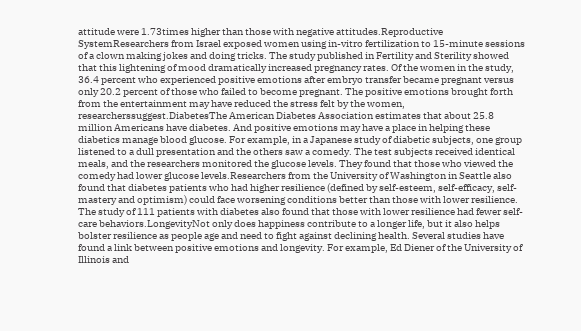attitude were 1.73times higher than those with negative attitudes.Reproductive SystemResearchers from Israel exposed women using in-vitro fertilization to 15-minute sessions of a clown making jokes and doing tricks. The study published in Fertility and Sterility showed that this lightening of mood dramatically increased pregnancy rates. Of the women in the study, 36.4 percent who experienced positive emotions after embryo transfer became pregnant versus only 20.2 percent of those who failed to become pregnant. The positive emotions brought forth from the entertainment may have reduced the stress felt by the women, researcherssuggest.DiabetesThe American Diabetes Association estimates that about 25.8 million Americans have diabetes. And positive emotions may have a place in helping these diabetics manage blood glucose. For example, in a Japanese study of diabetic subjects, one group listened to a dull presentation and the others saw a comedy. The test subjects received identical meals, and the researchers monitored the glucose levels. They found that those who viewed the comedy had lower glucose levels.Researchers from the University of Washington in Seattle also found that diabetes patients who had higher resilience (defined by self-esteem, self-efficacy, self-mastery and optimism) could face worsening conditions better than those with lower resilience. The study of 111 patients with diabetes also found that those with lower resilience had fewer self-care behaviors.LongevityNot only does happiness contribute to a longer life, but it also helps bolster resilience as people age and need to fight against declining health. Several studies have found a link between positive emotions and longevity. For example, Ed Diener of the University of Illinois and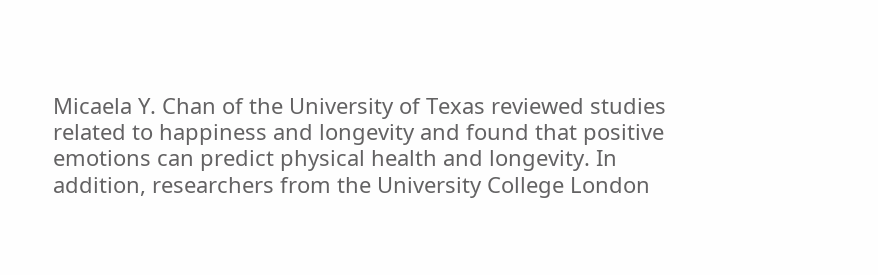Micaela Y. Chan of the University of Texas reviewed studies related to happiness and longevity and found that positive emotions can predict physical health and longevity. In addition, researchers from the University College London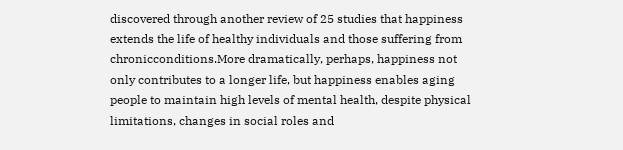discovered through another review of 25 studies that happiness extends the life of healthy individuals and those suffering from chronicconditions.More dramatically, perhaps, happiness not only contributes to a longer life, but happiness enables aging people to maintain high levels of mental health, despite physical limitations, changes in social roles and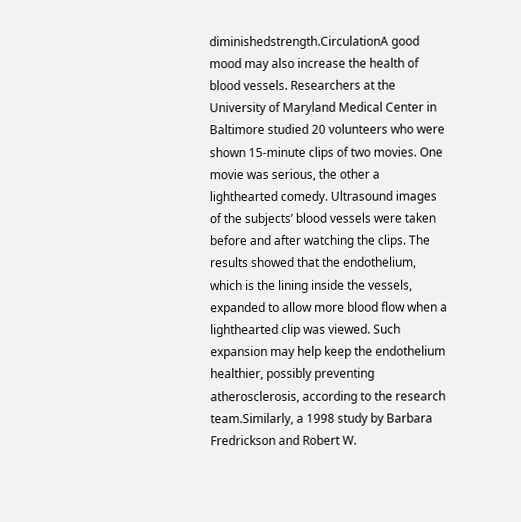diminishedstrength.CirculationA good mood may also increase the health of blood vessels. Researchers at the University of Maryland Medical Center in Baltimore studied 20 volunteers who were shown 15-minute clips of two movies. One movie was serious, the other a lighthearted comedy. Ultrasound images of the subjects’ blood vessels were taken before and after watching the clips. The results showed that the endothelium, which is the lining inside the vessels, expanded to allow more blood flow when a lighthearted clip was viewed. Such expansion may help keep the endothelium healthier, possibly preventing atherosclerosis, according to the research team.Similarly, a 1998 study by Barbara Fredrickson and Robert W.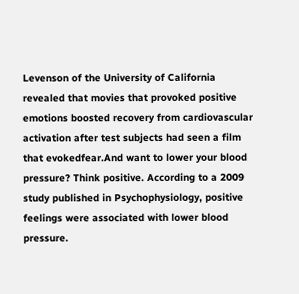Levenson of the University of California revealed that movies that provoked positive emotions boosted recovery from cardiovascular activation after test subjects had seen a film that evokedfear.And want to lower your blood pressure? Think positive. According to a 2009 study published in Psychophysiology, positive feelings were associated with lower blood pressure.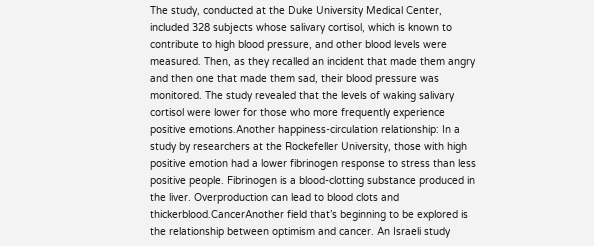The study, conducted at the Duke University Medical Center, included 328 subjects whose salivary cortisol, which is known to contribute to high blood pressure, and other blood levels were measured. Then, as they recalled an incident that made them angry and then one that made them sad, their blood pressure was monitored. The study revealed that the levels of waking salivary cortisol were lower for those who more frequently experience positive emotions.Another happiness-circulation relationship: In a study by researchers at the Rockefeller University, those with high positive emotion had a lower fibrinogen response to stress than less positive people. Fibrinogen is a blood-clotting substance produced in the liver. Overproduction can lead to blood clots and thickerblood.CancerAnother field that’s beginning to be explored is the relationship between optimism and cancer. An Israeli study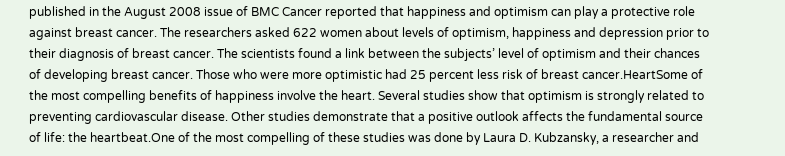published in the August 2008 issue of BMC Cancer reported that happiness and optimism can play a protective role against breast cancer. The researchers asked 622 women about levels of optimism, happiness and depression prior to their diagnosis of breast cancer. The scientists found a link between the subjects’ level of optimism and their chances of developing breast cancer. Those who were more optimistic had 25 percent less risk of breast cancer.HeartSome of the most compelling benefits of happiness involve the heart. Several studies show that optimism is strongly related to preventing cardiovascular disease. Other studies demonstrate that a positive outlook affects the fundamental source of life: the heartbeat.One of the most compelling of these studies was done by Laura D. Kubzansky, a researcher and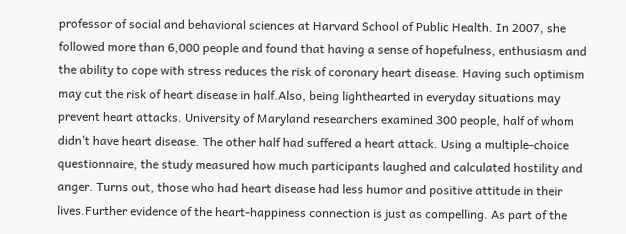professor of social and behavioral sciences at Harvard School of Public Health. In 2007, she followed more than 6,000 people and found that having a sense of hopefulness, enthusiasm and the ability to cope with stress reduces the risk of coronary heart disease. Having such optimism may cut the risk of heart disease in half.Also, being lighthearted in everyday situations may prevent heart attacks. University of Maryland researchers examined 300 people, half of whom didn’t have heart disease. The other half had suffered a heart attack. Using a multiple-choice questionnaire, the study measured how much participants laughed and calculated hostility and anger. Turns out, those who had heart disease had less humor and positive attitude in their lives.Further evidence of the heart-happiness connection is just as compelling. As part of the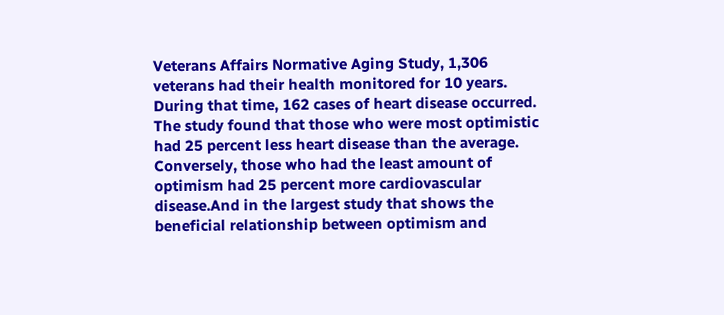Veterans Affairs Normative Aging Study, 1,306 veterans had their health monitored for 10 years. During that time, 162 cases of heart disease occurred. The study found that those who were most optimistic had 25 percent less heart disease than the average. Conversely, those who had the least amount of optimism had 25 percent more cardiovascular disease.And in the largest study that shows the beneficial relationship between optimism and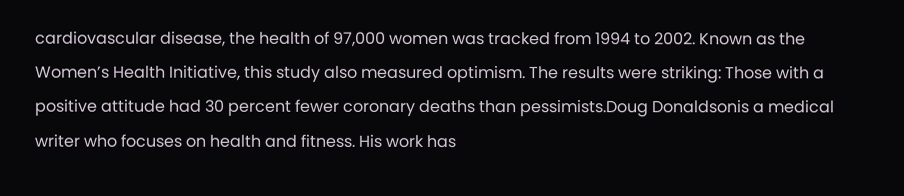cardiovascular disease, the health of 97,000 women was tracked from 1994 to 2002. Known as the Women’s Health Initiative, this study also measured optimism. The results were striking: Those with a positive attitude had 30 percent fewer coronary deaths than pessimists.Doug Donaldsonis a medical writer who focuses on health and fitness. His work has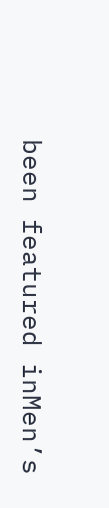been featured inMen’s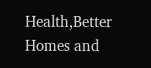Health,Better Homes and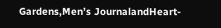Gardens,Men’s JournalandHeart-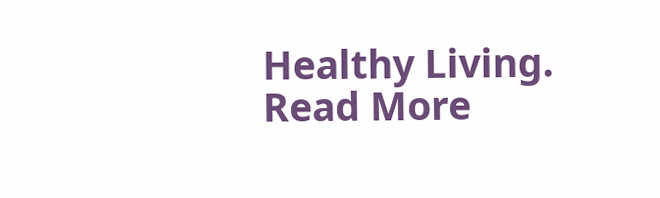Healthy Living.
Read More